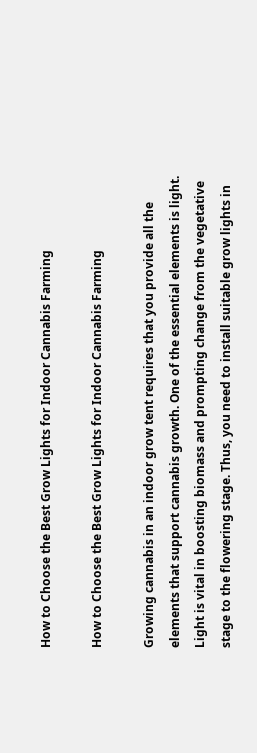How to Choose the Best Grow Lights for Indoor Cannabis Farming

How to Choose the Best Grow Lights for Indoor Cannabis Farming

Growing cannabis in an indoor grow tent requires that you provide all the elements that support cannabis growth. One of the essential elements is light. Light is vital in boosting biomass and prompting change from the vegetative stage to the flowering stage. Thus, you need to install suitable grow lights in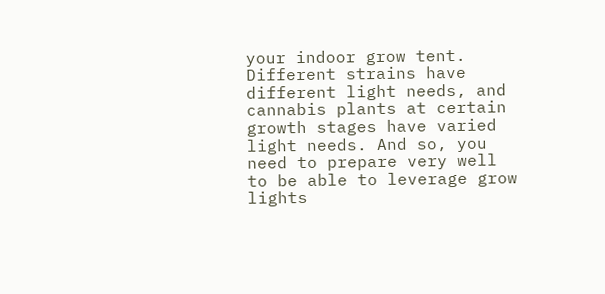your indoor grow tent. Different strains have different light needs, and cannabis plants at certain growth stages have varied light needs. And so, you need to prepare very well to be able to leverage grow lights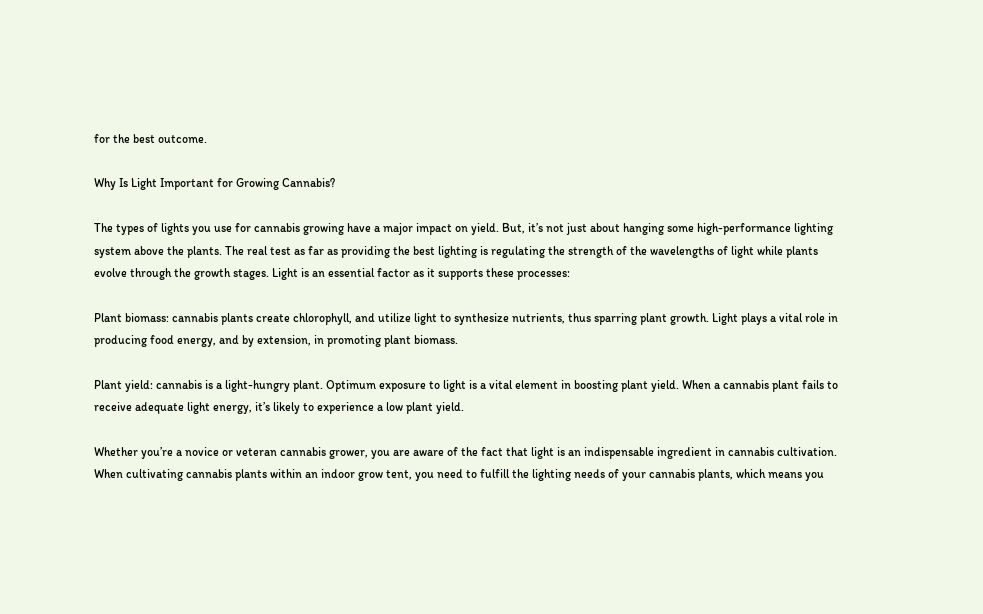for the best outcome.

Why Is Light Important for Growing Cannabis?

The types of lights you use for cannabis growing have a major impact on yield. But, it’s not just about hanging some high-performance lighting system above the plants. The real test as far as providing the best lighting is regulating the strength of the wavelengths of light while plants evolve through the growth stages. Light is an essential factor as it supports these processes:

Plant biomass: cannabis plants create chlorophyll, and utilize light to synthesize nutrients, thus sparring plant growth. Light plays a vital role in producing food energy, and by extension, in promoting plant biomass.

Plant yield: cannabis is a light-hungry plant. Optimum exposure to light is a vital element in boosting plant yield. When a cannabis plant fails to receive adequate light energy, it’s likely to experience a low plant yield.

Whether you’re a novice or veteran cannabis grower, you are aware of the fact that light is an indispensable ingredient in cannabis cultivation. When cultivating cannabis plants within an indoor grow tent, you need to fulfill the lighting needs of your cannabis plants, which means you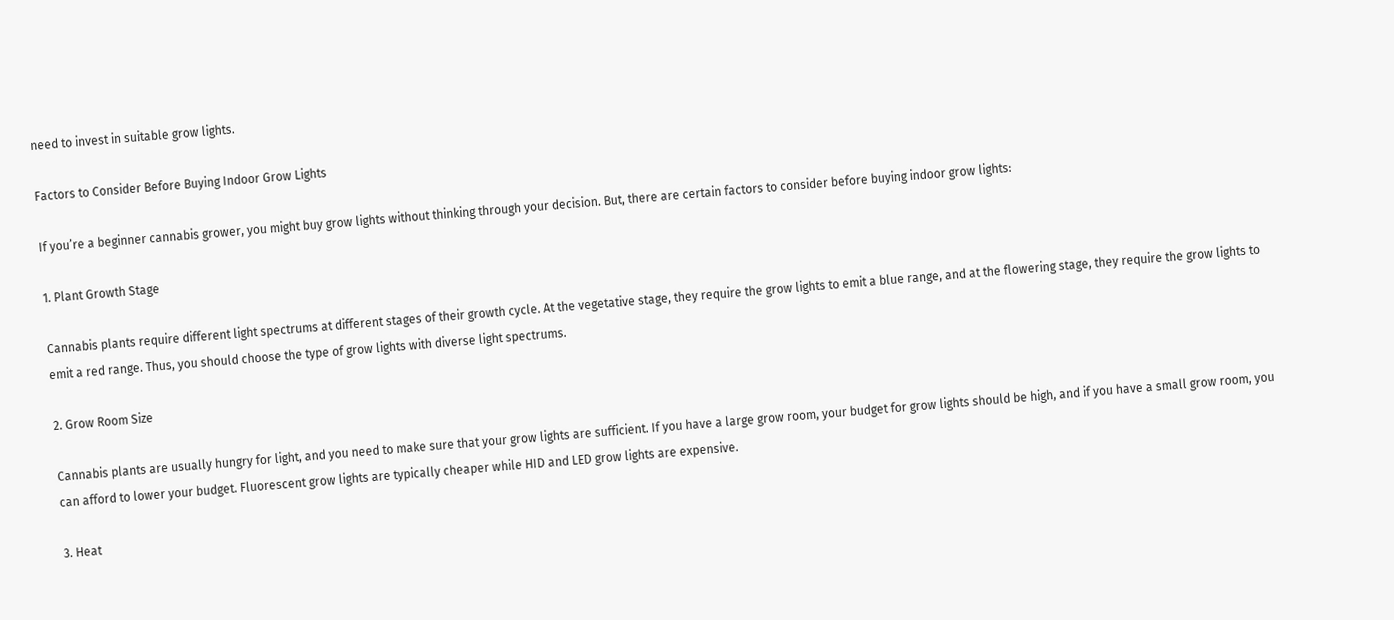need to invest in suitable grow lights.

Factors to Consider Before Buying Indoor Grow Lights

If you’re a beginner cannabis grower, you might buy grow lights without thinking through your decision. But, there are certain factors to consider before buying indoor grow lights:

1. Plant Growth Stage

Cannabis plants require different light spectrums at different stages of their growth cycle. At the vegetative stage, they require the grow lights to emit a blue range, and at the flowering stage, they require the grow lights to emit a red range. Thus, you should choose the type of grow lights with diverse light spectrums.

2. Grow Room Size

Cannabis plants are usually hungry for light, and you need to make sure that your grow lights are sufficient. If you have a large grow room, your budget for grow lights should be high, and if you have a small grow room, you can afford to lower your budget. Fluorescent grow lights are typically cheaper while HID and LED grow lights are expensive.

3. Heat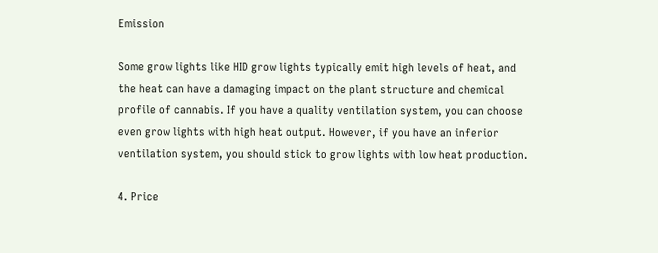Emission

Some grow lights like HID grow lights typically emit high levels of heat, and the heat can have a damaging impact on the plant structure and chemical profile of cannabis. If you have a quality ventilation system, you can choose even grow lights with high heat output. However, if you have an inferior ventilation system, you should stick to grow lights with low heat production.

4. Price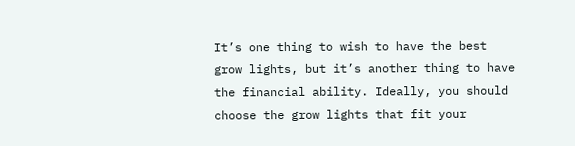It’s one thing to wish to have the best grow lights, but it’s another thing to have the financial ability. Ideally, you should choose the grow lights that fit your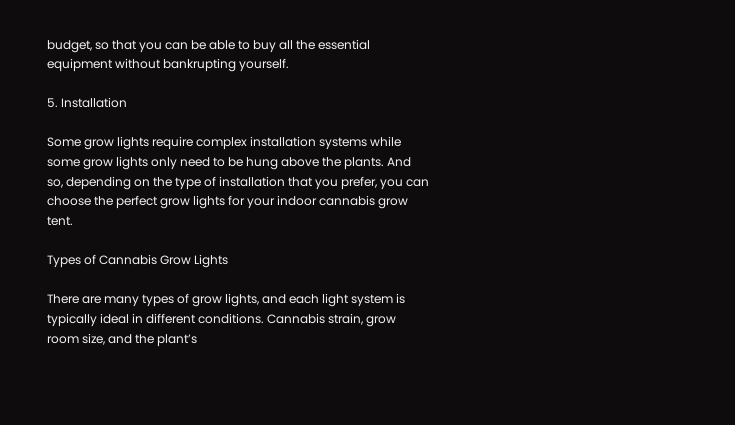budget, so that you can be able to buy all the essential equipment without bankrupting yourself.

5. Installation

Some grow lights require complex installation systems while some grow lights only need to be hung above the plants. And so, depending on the type of installation that you prefer, you can choose the perfect grow lights for your indoor cannabis grow tent.

Types of Cannabis Grow Lights

There are many types of grow lights, and each light system is typically ideal in different conditions. Cannabis strain, grow room size, and the plant’s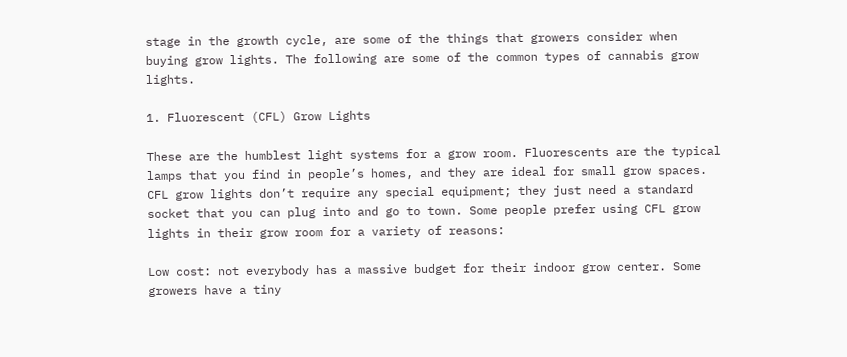stage in the growth cycle, are some of the things that growers consider when buying grow lights. The following are some of the common types of cannabis grow lights.

1. Fluorescent (CFL) Grow Lights

These are the humblest light systems for a grow room. Fluorescents are the typical lamps that you find in people’s homes, and they are ideal for small grow spaces. CFL grow lights don’t require any special equipment; they just need a standard socket that you can plug into and go to town. Some people prefer using CFL grow lights in their grow room for a variety of reasons:

Low cost: not everybody has a massive budget for their indoor grow center. Some growers have a tiny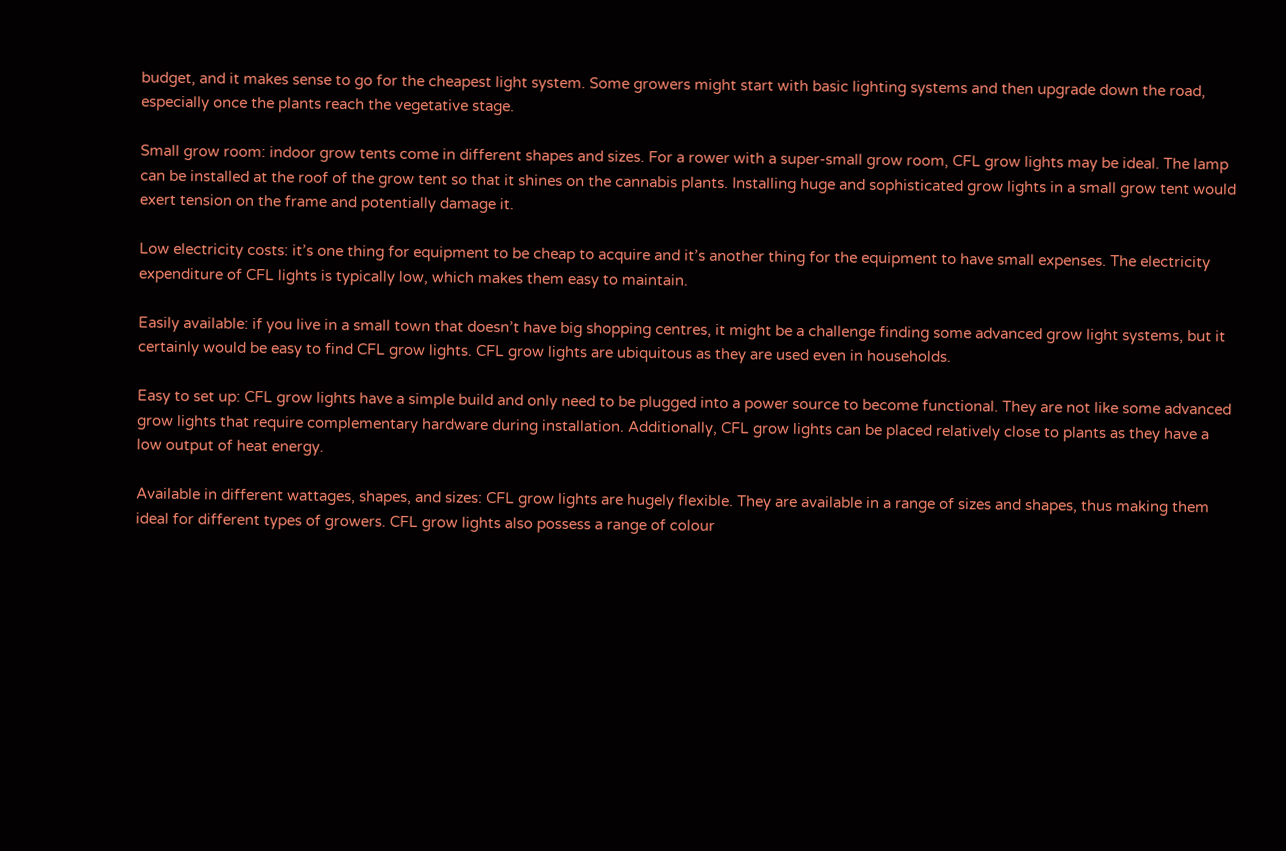budget, and it makes sense to go for the cheapest light system. Some growers might start with basic lighting systems and then upgrade down the road, especially once the plants reach the vegetative stage.

Small grow room: indoor grow tents come in different shapes and sizes. For a rower with a super-small grow room, CFL grow lights may be ideal. The lamp can be installed at the roof of the grow tent so that it shines on the cannabis plants. Installing huge and sophisticated grow lights in a small grow tent would exert tension on the frame and potentially damage it.

Low electricity costs: it’s one thing for equipment to be cheap to acquire and it’s another thing for the equipment to have small expenses. The electricity expenditure of CFL lights is typically low, which makes them easy to maintain.

Easily available: if you live in a small town that doesn’t have big shopping centres, it might be a challenge finding some advanced grow light systems, but it certainly would be easy to find CFL grow lights. CFL grow lights are ubiquitous as they are used even in households.

Easy to set up: CFL grow lights have a simple build and only need to be plugged into a power source to become functional. They are not like some advanced grow lights that require complementary hardware during installation. Additionally, CFL grow lights can be placed relatively close to plants as they have a low output of heat energy.

Available in different wattages, shapes, and sizes: CFL grow lights are hugely flexible. They are available in a range of sizes and shapes, thus making them ideal for different types of growers. CFL grow lights also possess a range of colour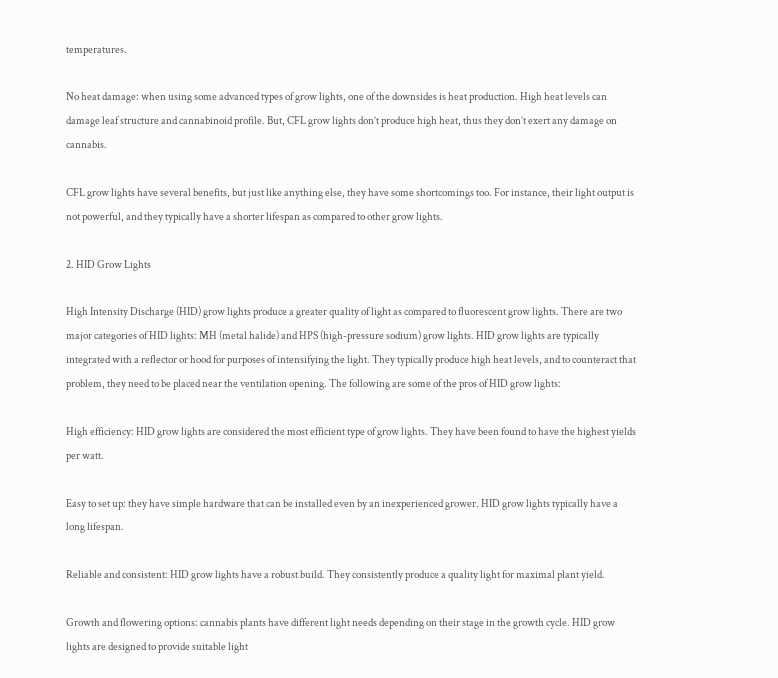temperatures.

No heat damage: when using some advanced types of grow lights, one of the downsides is heat production. High heat levels can damage leaf structure and cannabinoid profile. But, CFL grow lights don’t produce high heat, thus they don’t exert any damage on cannabis.

CFL grow lights have several benefits, but just like anything else, they have some shortcomings too. For instance, their light output is not powerful, and they typically have a shorter lifespan as compared to other grow lights.

2. HID Grow Lights

High Intensity Discharge (HID) grow lights produce a greater quality of light as compared to fluorescent grow lights. There are two major categories of HID lights: MH (metal halide) and HPS (high-pressure sodium) grow lights. HID grow lights are typically integrated with a reflector or hood for purposes of intensifying the light. They typically produce high heat levels, and to counteract that problem, they need to be placed near the ventilation opening. The following are some of the pros of HID grow lights:

High efficiency: HID grow lights are considered the most efficient type of grow lights. They have been found to have the highest yields per watt.

Easy to set up: they have simple hardware that can be installed even by an inexperienced grower. HID grow lights typically have a long lifespan.

Reliable and consistent: HID grow lights have a robust build. They consistently produce a quality light for maximal plant yield.

Growth and flowering options: cannabis plants have different light needs depending on their stage in the growth cycle. HID grow lights are designed to provide suitable light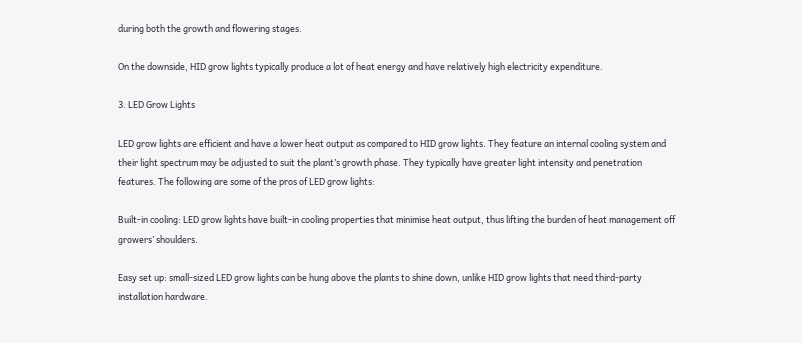during both the growth and flowering stages.

On the downside, HID grow lights typically produce a lot of heat energy and have relatively high electricity expenditure.

3. LED Grow Lights

LED grow lights are efficient and have a lower heat output as compared to HID grow lights. They feature an internal cooling system and their light spectrum may be adjusted to suit the plant’s growth phase. They typically have greater light intensity and penetration features. The following are some of the pros of LED grow lights:

Built-in cooling: LED grow lights have built-in cooling properties that minimise heat output, thus lifting the burden of heat management off growers’ shoulders.

Easy set up: small-sized LED grow lights can be hung above the plants to shine down, unlike HID grow lights that need third-party installation hardware.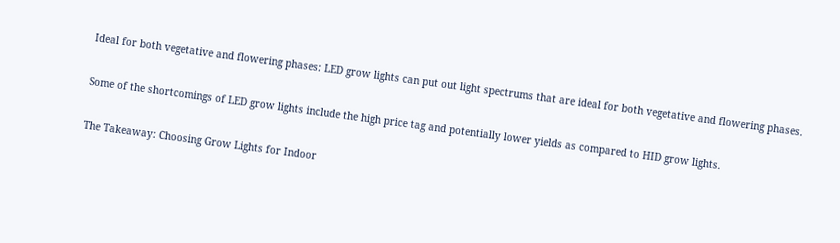Ideal for both vegetative and flowering phases: LED grow lights can put out light spectrums that are ideal for both vegetative and flowering phases.

Some of the shortcomings of LED grow lights include the high price tag and potentially lower yields as compared to HID grow lights.

The Takeaway: Choosing Grow Lights for Indoor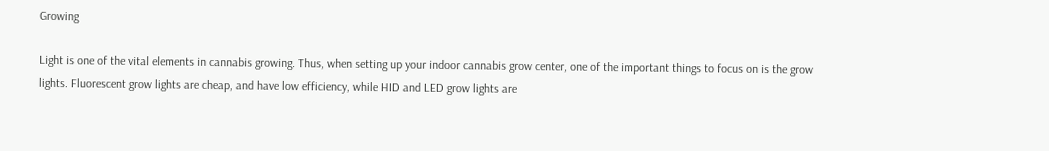Growing

Light is one of the vital elements in cannabis growing. Thus, when setting up your indoor cannabis grow center, one of the important things to focus on is the grow lights. Fluorescent grow lights are cheap, and have low efficiency, while HID and LED grow lights are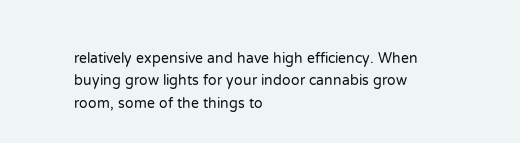relatively expensive and have high efficiency. When buying grow lights for your indoor cannabis grow room, some of the things to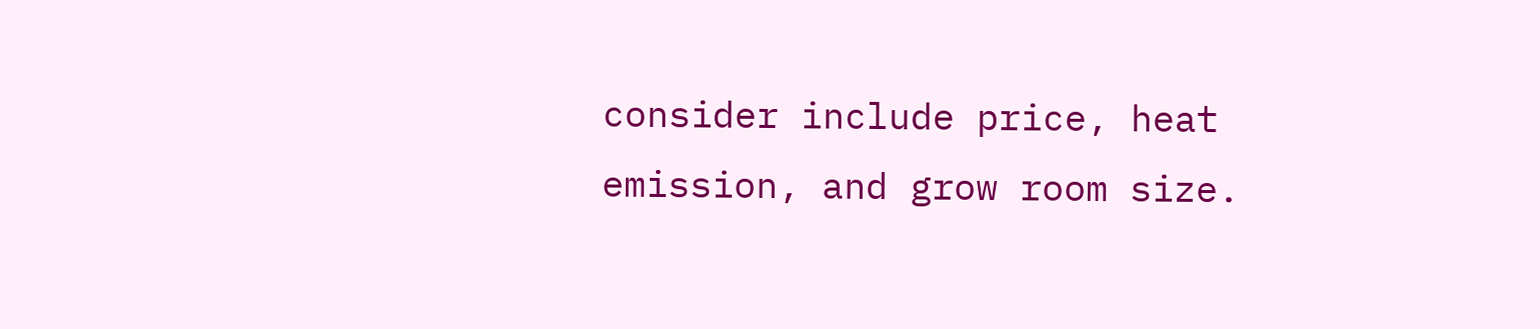consider include price, heat emission, and grow room size.